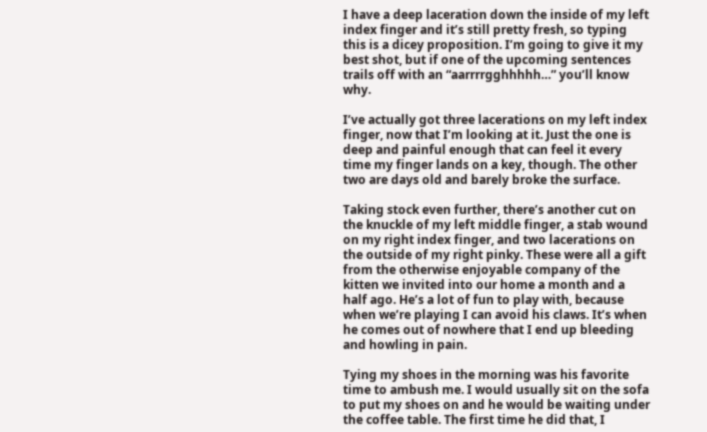I have a deep laceration down the inside of my left index finger and it’s still pretty fresh, so typing this is a dicey proposition. I’m going to give it my best shot, but if one of the upcoming sentences trails off with an “aarrrrgghhhhh…” you’ll know why.

I’ve actually got three lacerations on my left index finger, now that I’m looking at it. Just the one is deep and painful enough that can feel it every time my finger lands on a key, though. The other two are days old and barely broke the surface.

Taking stock even further, there’s another cut on the knuckle of my left middle finger, a stab wound on my right index finger, and two lacerations on the outside of my right pinky. These were all a gift from the otherwise enjoyable company of the kitten we invited into our home a month and a half ago. He’s a lot of fun to play with, because when we’re playing I can avoid his claws. It’s when he comes out of nowhere that I end up bleeding and howling in pain.

Tying my shoes in the morning was his favorite time to ambush me. I would usually sit on the sofa to put my shoes on and he would be waiting under the coffee table. The first time he did that, I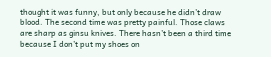thought it was funny, but only because he didn’t draw blood. The second time was pretty painful. Those claws are sharp as ginsu knives. There hasn’t been a third time because I don’t put my shoes on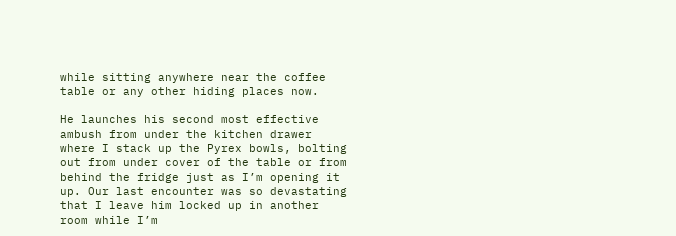while sitting anywhere near the coffee table or any other hiding places now.

He launches his second most effective ambush from under the kitchen drawer where I stack up the Pyrex bowls, bolting out from under cover of the table or from behind the fridge just as I’m opening it up. Our last encounter was so devastating that I leave him locked up in another room while I’m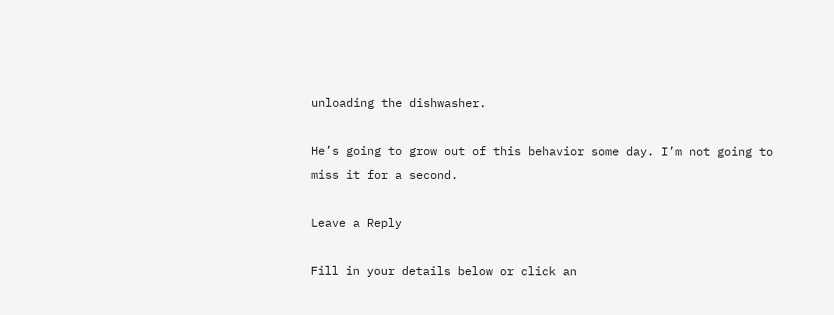unloading the dishwasher.

He’s going to grow out of this behavior some day. I’m not going to miss it for a second.

Leave a Reply

Fill in your details below or click an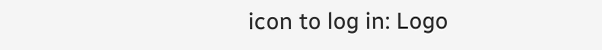icon to log in: Logo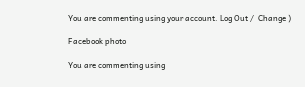You are commenting using your account. Log Out /  Change )

Facebook photo

You are commenting using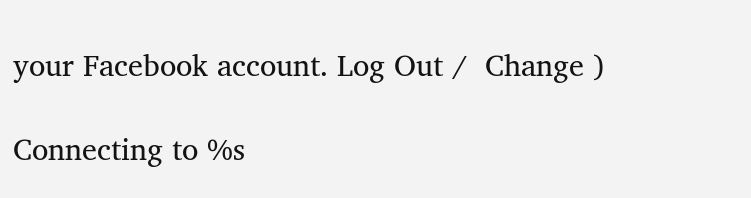your Facebook account. Log Out /  Change )

Connecting to %s